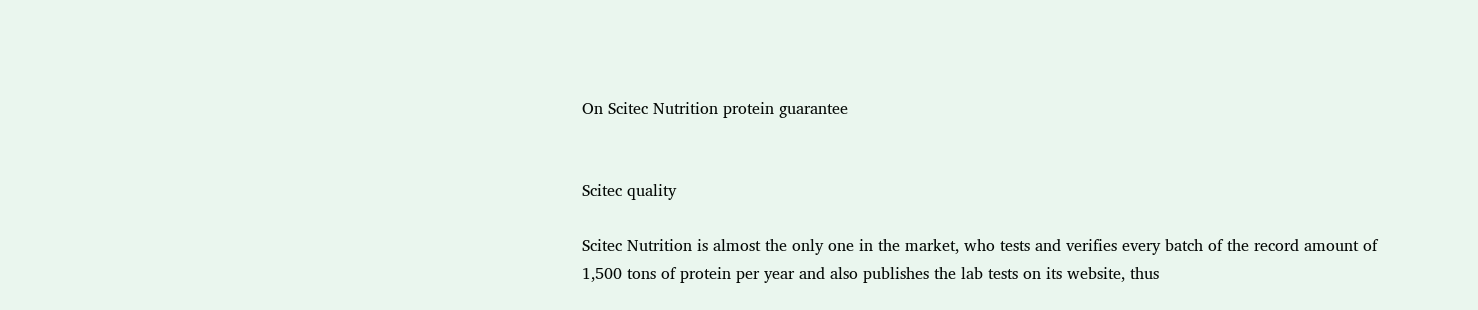On Scitec Nutrition protein guarantee


Scitec quality

Scitec Nutrition is almost the only one in the market, who tests and verifies every batch of the record amount of 1,500 tons of protein per year and also publishes the lab tests on its website, thus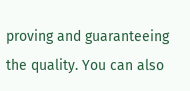proving and guaranteeing the quality. You can also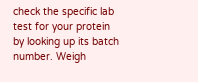check the specific lab test for your protein by looking up its batch number. Weigh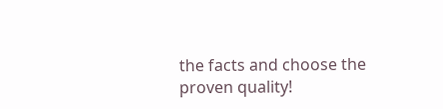the facts and choose the proven quality!